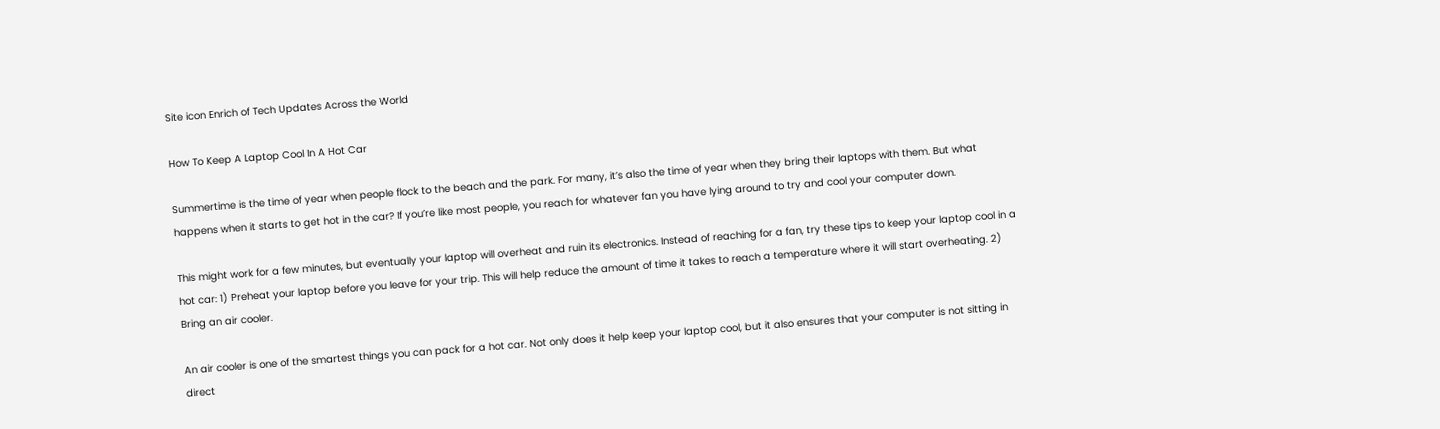Site icon Enrich of Tech Updates Across the World

How To Keep A Laptop Cool In A Hot Car

Summertime is the time of year when people flock to the beach and the park. For many, it’s also the time of year when they bring their laptops with them. But what happens when it starts to get hot in the car? If you’re like most people, you reach for whatever fan you have lying around to try and cool your computer down.

This might work for a few minutes, but eventually your laptop will overheat and ruin its electronics. Instead of reaching for a fan, try these tips to keep your laptop cool in a hot car: 1) Preheat your laptop before you leave for your trip. This will help reduce the amount of time it takes to reach a temperature where it will start overheating. 2) Bring an air cooler.

An air cooler is one of the smartest things you can pack for a hot car. Not only does it help keep your laptop cool, but it also ensures that your computer is not sitting in direct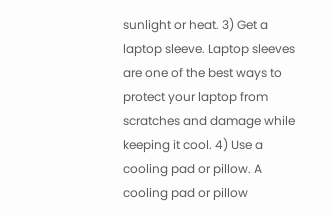sunlight or heat. 3) Get a laptop sleeve. Laptop sleeves are one of the best ways to protect your laptop from scratches and damage while keeping it cool. 4) Use a cooling pad or pillow. A cooling pad or pillow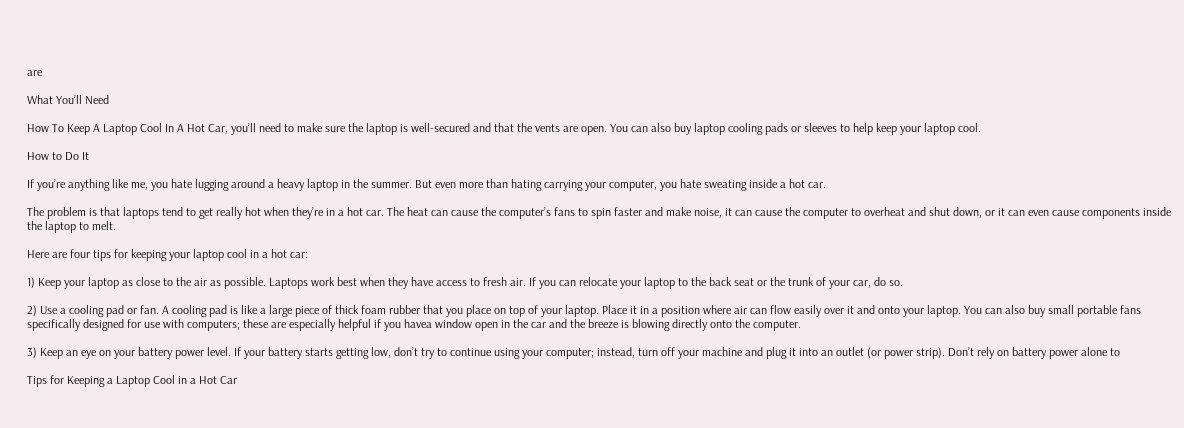are

What You’ll Need

How To Keep A Laptop Cool In A Hot Car, you’ll need to make sure the laptop is well-secured and that the vents are open. You can also buy laptop cooling pads or sleeves to help keep your laptop cool.

How to Do It

If you’re anything like me, you hate lugging around a heavy laptop in the summer. But even more than hating carrying your computer, you hate sweating inside a hot car.

The problem is that laptops tend to get really hot when they’re in a hot car. The heat can cause the computer’s fans to spin faster and make noise, it can cause the computer to overheat and shut down, or it can even cause components inside the laptop to melt.

Here are four tips for keeping your laptop cool in a hot car:

1) Keep your laptop as close to the air as possible. Laptops work best when they have access to fresh air. If you can relocate your laptop to the back seat or the trunk of your car, do so.

2) Use a cooling pad or fan. A cooling pad is like a large piece of thick foam rubber that you place on top of your laptop. Place it in a position where air can flow easily over it and onto your laptop. You can also buy small portable fans specifically designed for use with computers; these are especially helpful if you havea window open in the car and the breeze is blowing directly onto the computer.

3) Keep an eye on your battery power level. If your battery starts getting low, don’t try to continue using your computer; instead, turn off your machine and plug it into an outlet (or power strip). Don’t rely on battery power alone to

Tips for Keeping a Laptop Cool in a Hot Car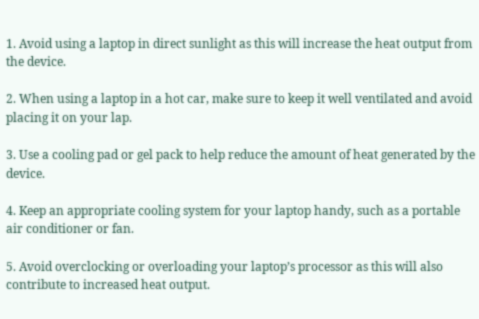1. Avoid using a laptop in direct sunlight as this will increase the heat output from the device.

2. When using a laptop in a hot car, make sure to keep it well ventilated and avoid placing it on your lap.

3. Use a cooling pad or gel pack to help reduce the amount of heat generated by the device.

4. Keep an appropriate cooling system for your laptop handy, such as a portable air conditioner or fan.

5. Avoid overclocking or overloading your laptop’s processor as this will also contribute to increased heat output.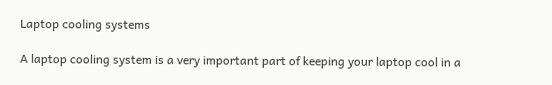Laptop cooling systems

A laptop cooling system is a very important part of keeping your laptop cool in a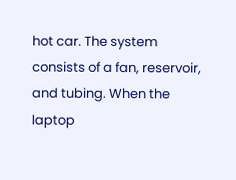hot car. The system consists of a fan, reservoir, and tubing. When the laptop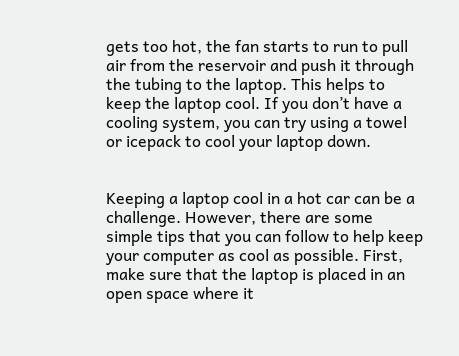gets too hot, the fan starts to run to pull air from the reservoir and push it through the tubing to the laptop. This helps to keep the laptop cool. If you don’t have a cooling system, you can try using a towel or icepack to cool your laptop down.


Keeping a laptop cool in a hot car can be a challenge. However, there are some simple tips that you can follow to help keep your computer as cool as possible. First, make sure that the laptop is placed in an open space where it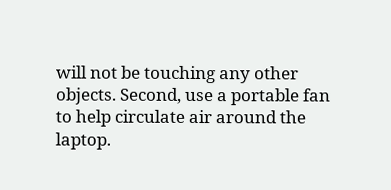will not be touching any other objects. Second, use a portable fan to help circulate air around the laptop.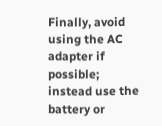Finally, avoid using the AC adapter if possible; instead use the battery or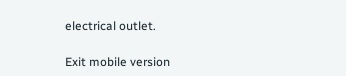electrical outlet.

Exit mobile version